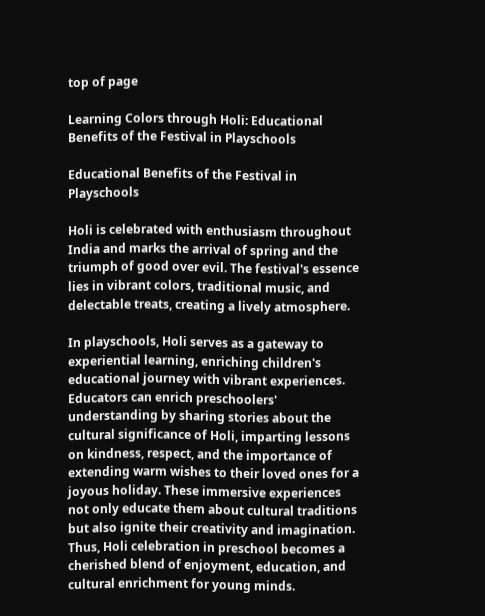top of page

Learning Colors through Holi: Educational Benefits of the Festival in Playschools

Educational Benefits of the Festival in Playschools

Holi is celebrated with enthusiasm throughout India and marks the arrival of spring and the triumph of good over evil. The festival's essence lies in vibrant colors, traditional music, and delectable treats, creating a lively atmosphere.

In playschools, Holi serves as a gateway to experiential learning, enriching children's educational journey with vibrant experiences. Educators can enrich preschoolers' understanding by sharing stories about the cultural significance of Holi, imparting lessons on kindness, respect, and the importance of extending warm wishes to their loved ones for a joyous holiday. These immersive experiences not only educate them about cultural traditions but also ignite their creativity and imagination. Thus, Holi celebration in preschool becomes a cherished blend of enjoyment, education, and cultural enrichment for young minds.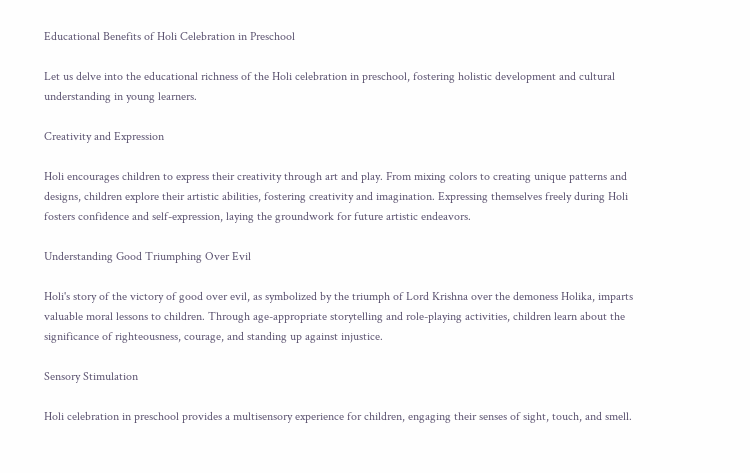Educational Benefits of Holi Celebration in Preschool

Let us delve into the educational richness of the Holi celebration in preschool, fostering holistic development and cultural understanding in young learners.

Creativity and Expression

Holi encourages children to express their creativity through art and play. From mixing colors to creating unique patterns and designs, children explore their artistic abilities, fostering creativity and imagination. Expressing themselves freely during Holi fosters confidence and self-expression, laying the groundwork for future artistic endeavors.

Understanding Good Triumphing Over Evil

Holi's story of the victory of good over evil, as symbolized by the triumph of Lord Krishna over the demoness Holika, imparts valuable moral lessons to children. Through age-appropriate storytelling and role-playing activities, children learn about the significance of righteousness, courage, and standing up against injustice.

Sensory Stimulation

Holi celebration in preschool provides a multisensory experience for children, engaging their senses of sight, touch, and smell.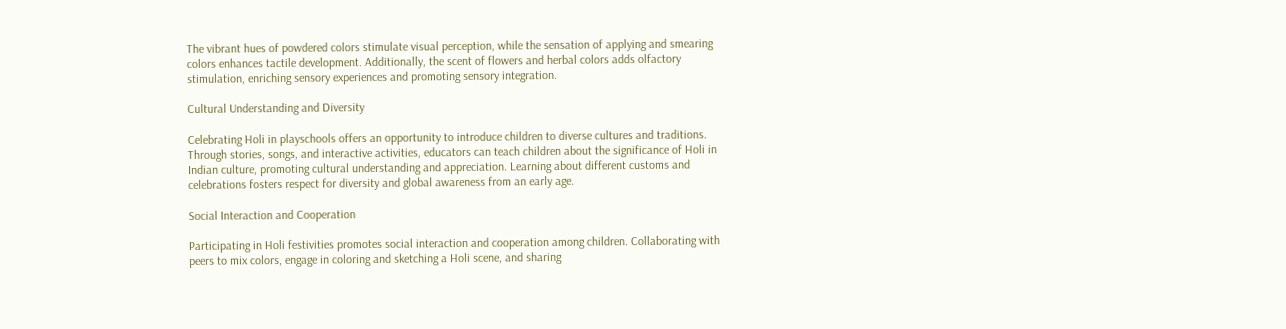The vibrant hues of powdered colors stimulate visual perception, while the sensation of applying and smearing colors enhances tactile development. Additionally, the scent of flowers and herbal colors adds olfactory stimulation, enriching sensory experiences and promoting sensory integration.

Cultural Understanding and Diversity

Celebrating Holi in playschools offers an opportunity to introduce children to diverse cultures and traditions. Through stories, songs, and interactive activities, educators can teach children about the significance of Holi in Indian culture, promoting cultural understanding and appreciation. Learning about different customs and celebrations fosters respect for diversity and global awareness from an early age.

Social Interaction and Cooperation

Participating in Holi festivities promotes social interaction and cooperation among children. Collaborating with peers to mix colors, engage in coloring and sketching a Holi scene, and sharing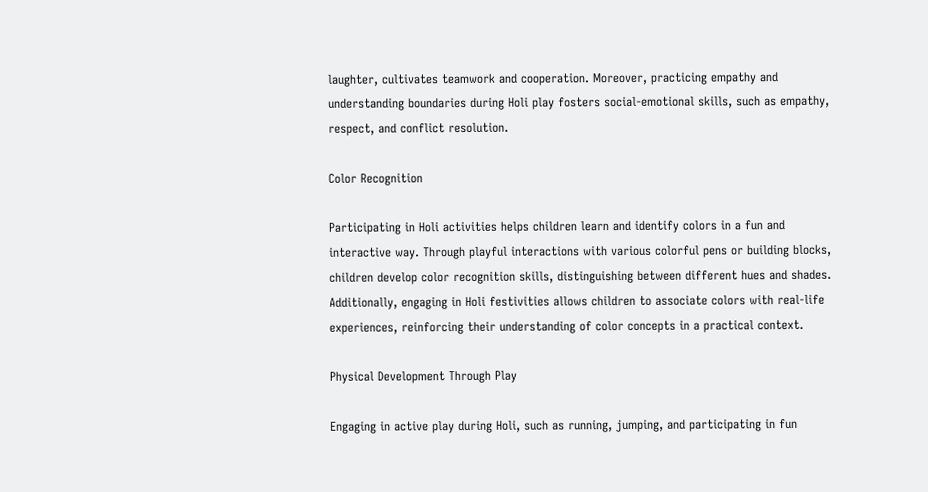laughter, cultivates teamwork and cooperation. Moreover, practicing empathy and understanding boundaries during Holi play fosters social-emotional skills, such as empathy, respect, and conflict resolution.

Color Recognition

Participating in Holi activities helps children learn and identify colors in a fun and interactive way. Through playful interactions with various colorful pens or building blocks, children develop color recognition skills, distinguishing between different hues and shades. Additionally, engaging in Holi festivities allows children to associate colors with real-life experiences, reinforcing their understanding of color concepts in a practical context.

Physical Development Through Play

Engaging in active play during Holi, such as running, jumping, and participating in fun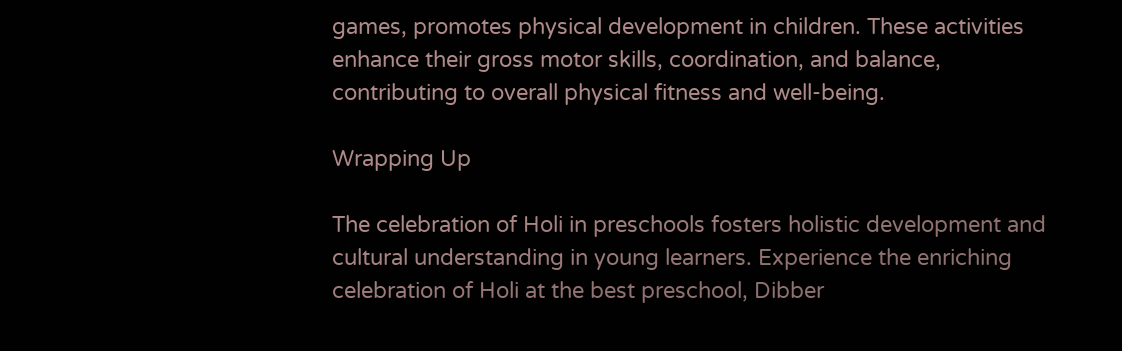games, promotes physical development in children. These activities enhance their gross motor skills, coordination, and balance, contributing to overall physical fitness and well-being.

Wrapping Up

The celebration of Holi in preschools fosters holistic development and cultural understanding in young learners. Experience the enriching celebration of Holi at the best preschool, Dibber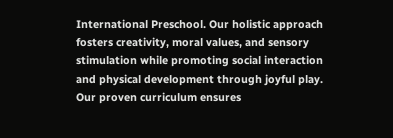International Preschool. Our holistic approach fosters creativity, moral values, and sensory stimulation while promoting social interaction and physical development through joyful play. Our proven curriculum ensures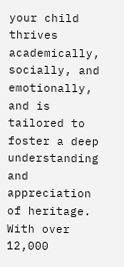your child thrives academically, socially, and emotionally, and is tailored to foster a deep understanding and appreciation of heritage. With over 12,000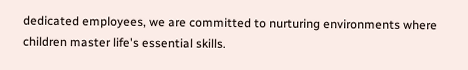dedicated employees, we are committed to nurturing environments where children master life's essential skills.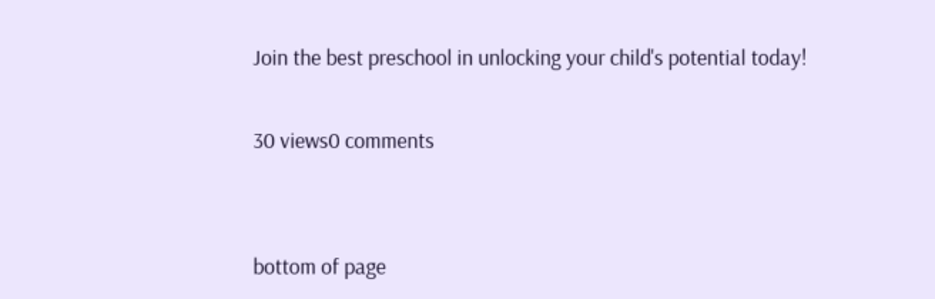Join the best preschool in unlocking your child's potential today!

30 views0 comments


bottom of page